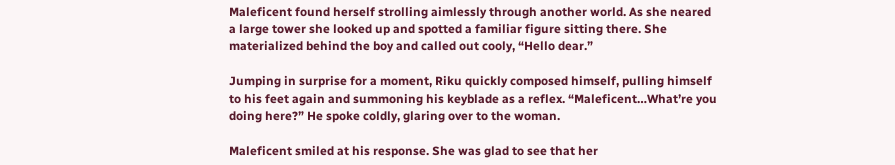Maleficent found herself strolling aimlessly through another world. As she neared a large tower she looked up and spotted a familiar figure sitting there. She materialized behind the boy and called out cooly, “Hello dear.”

Jumping in surprise for a moment, Riku quickly composed himself, pulling himself to his feet again and summoning his keyblade as a reflex. “Maleficent…What’re you doing here?” He spoke coldly, glaring over to the woman.

Maleficent smiled at his response. She was glad to see that her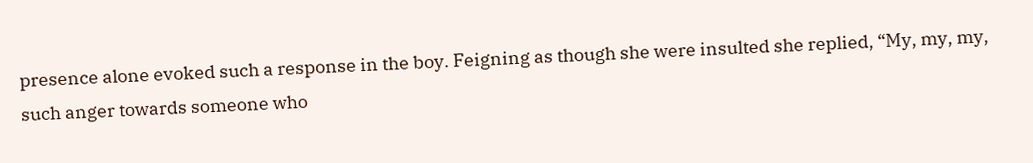presence alone evoked such a response in the boy. Feigning as though she were insulted she replied, “My, my, my, such anger towards someone who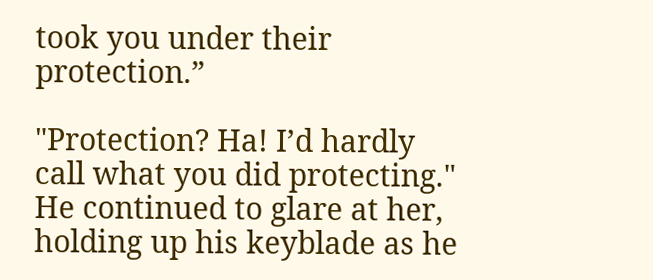took you under their protection.”

"Protection? Ha! I’d hardly call what you did protecting." He continued to glare at her, holding up his keyblade as he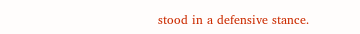stood in a defensive stance.